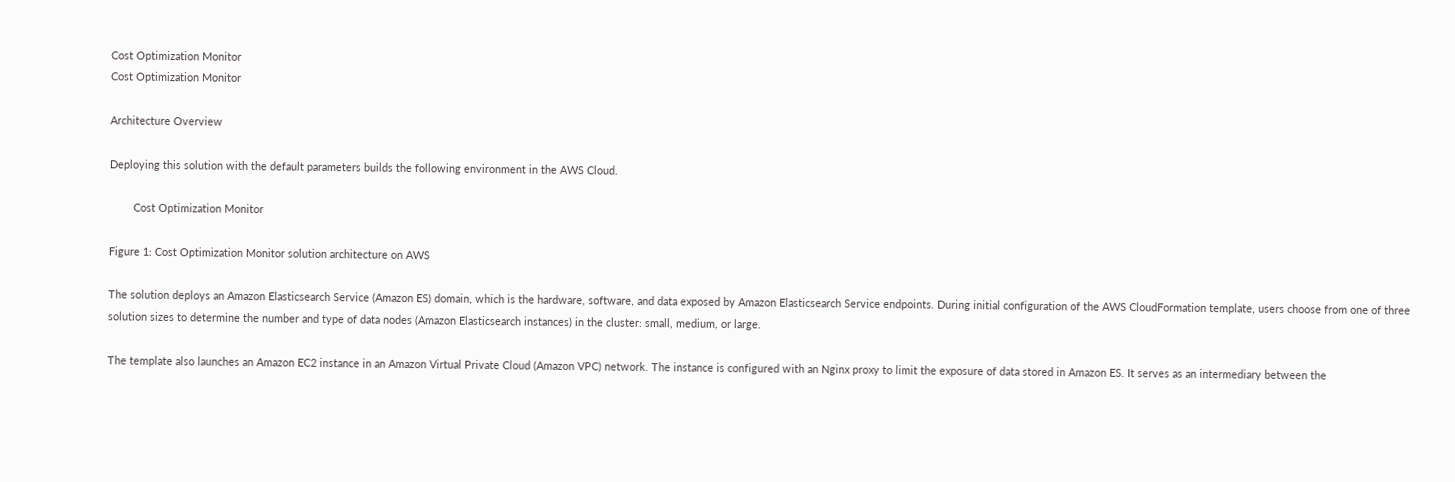Cost Optimization Monitor
Cost Optimization Monitor

Architecture Overview

Deploying this solution with the default parameters builds the following environment in the AWS Cloud.

        Cost Optimization Monitor

Figure 1: Cost Optimization Monitor solution architecture on AWS

The solution deploys an Amazon Elasticsearch Service (Amazon ES) domain, which is the hardware, software, and data exposed by Amazon Elasticsearch Service endpoints. During initial configuration of the AWS CloudFormation template, users choose from one of three solution sizes to determine the number and type of data nodes (Amazon Elasticsearch instances) in the cluster: small, medium, or large.

The template also launches an Amazon EC2 instance in an Amazon Virtual Private Cloud (Amazon VPC) network. The instance is configured with an Nginx proxy to limit the exposure of data stored in Amazon ES. It serves as an intermediary between the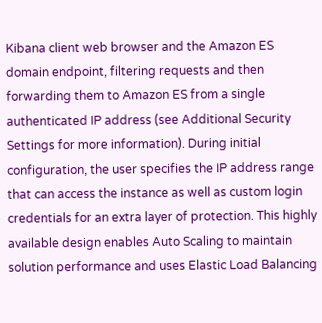Kibana client web browser and the Amazon ES domain endpoint, filtering requests and then forwarding them to Amazon ES from a single authenticated IP address (see Additional Security Settings for more information). During initial configuration, the user specifies the IP address range that can access the instance as well as custom login credentials for an extra layer of protection. This highly available design enables Auto Scaling to maintain solution performance and uses Elastic Load Balancing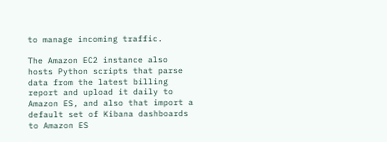to manage incoming traffic.

The Amazon EC2 instance also hosts Python scripts that parse data from the latest billing report and upload it daily to Amazon ES, and also that import a default set of Kibana dashboards to Amazon ES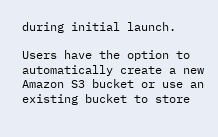during initial launch.

Users have the option to automatically create a new Amazon S3 bucket or use an existing bucket to store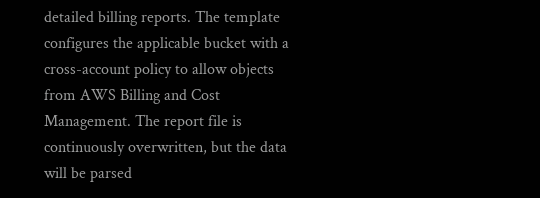detailed billing reports. The template configures the applicable bucket with a cross-account policy to allow objects from AWS Billing and Cost Management. The report file is continuously overwritten, but the data will be parsed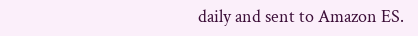daily and sent to Amazon ES.